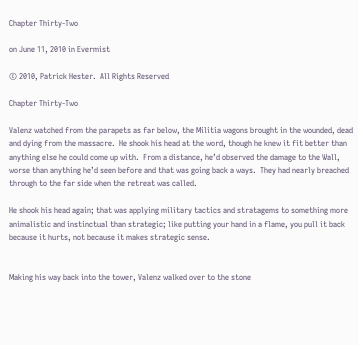Chapter Thirty-Two

on June 11, 2010 in Evermist

© 2010, Patrick Hester.  All Rights Reserved

Chapter Thirty-Two

Valenz watched from the parapets as far below, the Militia wagons brought in the wounded, dead and dying from the massacre.  He shook his head at the word, though he knew it fit better than anything else he could come up with.  From a distance, he’d observed the damage to the Wall, worse than anything he’d seen before and that was going back a ways.  They had nearly breached through to the far side when the retreat was called.

He shook his head again; that was applying military tactics and stratagems to something more animalistic and instinctual than strategic; like putting your hand in a flame, you pull it back because it hurts, not because it makes strategic sense.


Making his way back into the tower, Valenz walked over to the stone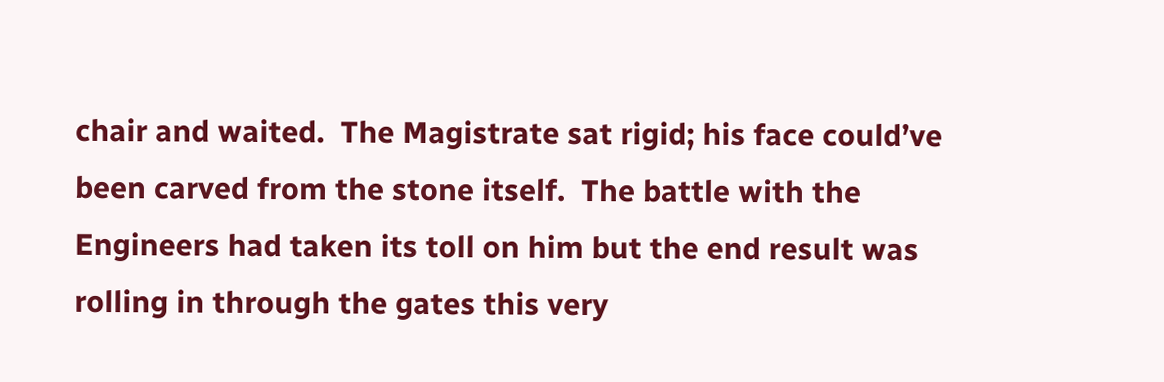chair and waited.  The Magistrate sat rigid; his face could’ve been carved from the stone itself.  The battle with the Engineers had taken its toll on him but the end result was rolling in through the gates this very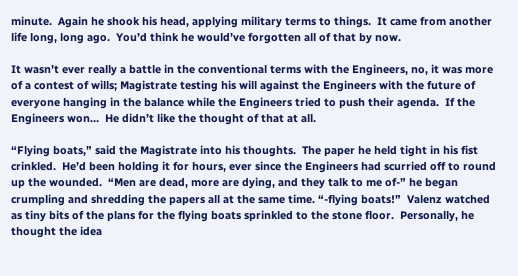minute.  Again he shook his head, applying military terms to things.  It came from another life long, long ago.  You’d think he would’ve forgotten all of that by now.

It wasn’t ever really a battle in the conventional terms with the Engineers, no, it was more of a contest of wills; Magistrate testing his will against the Engineers with the future of everyone hanging in the balance while the Engineers tried to push their agenda.  If the Engineers won…  He didn’t like the thought of that at all.

“Flying boats,” said the Magistrate into his thoughts.  The paper he held tight in his fist crinkled.  He’d been holding it for hours, ever since the Engineers had scurried off to round up the wounded.  “Men are dead, more are dying, and they talk to me of-” he began crumpling and shredding the papers all at the same time. “-flying boats!”  Valenz watched as tiny bits of the plans for the flying boats sprinkled to the stone floor.  Personally, he thought the idea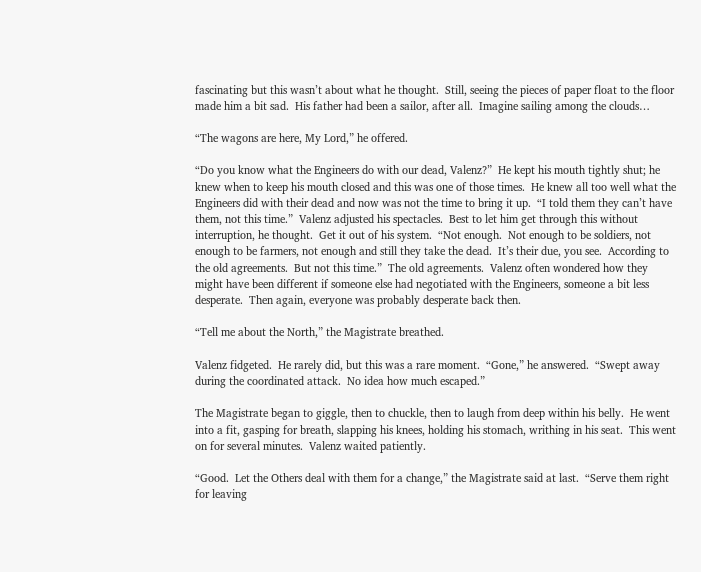fascinating but this wasn’t about what he thought.  Still, seeing the pieces of paper float to the floor made him a bit sad.  His father had been a sailor, after all.  Imagine sailing among the clouds…

“The wagons are here, My Lord,” he offered.

“Do you know what the Engineers do with our dead, Valenz?”  He kept his mouth tightly shut; he knew when to keep his mouth closed and this was one of those times.  He knew all too well what the Engineers did with their dead and now was not the time to bring it up.  “I told them they can’t have them, not this time.”  Valenz adjusted his spectacles.  Best to let him get through this without interruption, he thought.  Get it out of his system.  “Not enough.  Not enough to be soldiers, not enough to be farmers, not enough and still they take the dead.  It’s their due, you see.  According to the old agreements.  But not this time.”  The old agreements.  Valenz often wondered how they might have been different if someone else had negotiated with the Engineers, someone a bit less desperate.  Then again, everyone was probably desperate back then.

“Tell me about the North,” the Magistrate breathed.

Valenz fidgeted.  He rarely did, but this was a rare moment.  “Gone,” he answered.  “Swept away during the coordinated attack.  No idea how much escaped.”

The Magistrate began to giggle, then to chuckle, then to laugh from deep within his belly.  He went into a fit, gasping for breath, slapping his knees, holding his stomach, writhing in his seat.  This went on for several minutes.  Valenz waited patiently.

“Good.  Let the Others deal with them for a change,” the Magistrate said at last.  “Serve them right for leaving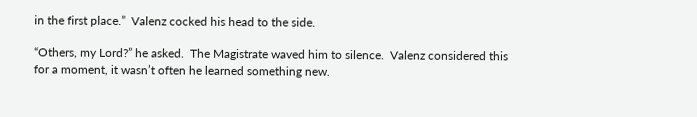in the first place.”  Valenz cocked his head to the side.

“Others, my Lord?” he asked.  The Magistrate waved him to silence.  Valenz considered this for a moment, it wasn’t often he learned something new.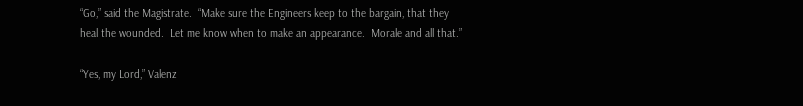“Go,” said the Magistrate.  “Make sure the Engineers keep to the bargain, that they heal the wounded.  Let me know when to make an appearance.  Morale and all that.”

“Yes, my Lord,” Valenz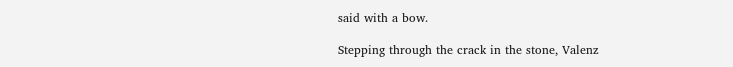said with a bow.

Stepping through the crack in the stone, Valenz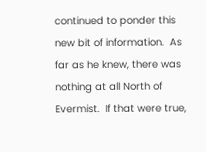continued to ponder this new bit of information.  As far as he knew, there was nothing at all North of Evermist.  If that were true,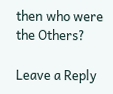then who were the Others?

Leave a Reply